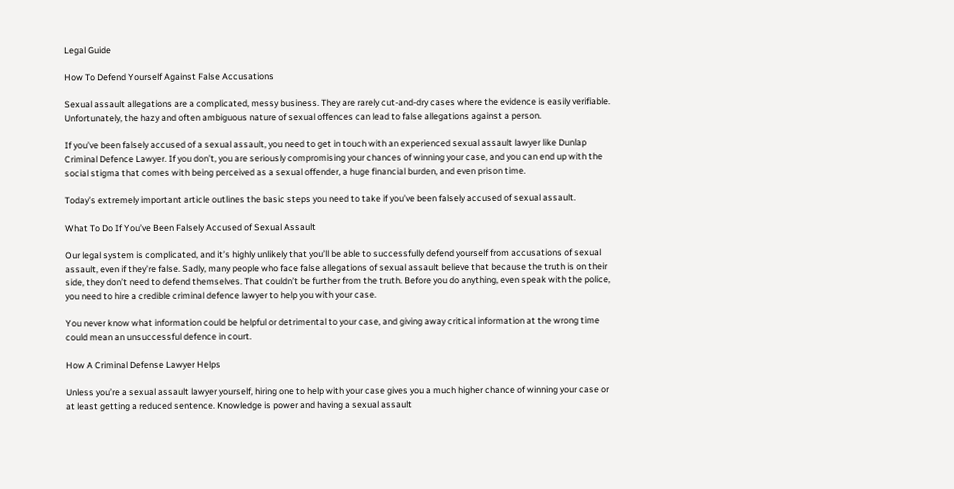Legal Guide

How To Defend Yourself Against False Accusations

Sexual assault allegations are a complicated, messy business. They are rarely cut-and-dry cases where the evidence is easily verifiable. Unfortunately, the hazy and often ambiguous nature of sexual offences can lead to false allegations against a person.

If you’ve been falsely accused of a sexual assault, you need to get in touch with an experienced sexual assault lawyer like Dunlap Criminal Defence Lawyer. If you don’t, you are seriously compromising your chances of winning your case, and you can end up with the social stigma that comes with being perceived as a sexual offender, a huge financial burden, and even prison time.

Today’s extremely important article outlines the basic steps you need to take if you’ve been falsely accused of sexual assault.

What To Do If You’ve Been Falsely Accused of Sexual Assault

Our legal system is complicated, and it’s highly unlikely that you’ll be able to successfully defend yourself from accusations of sexual assault, even if they’re false. Sadly, many people who face false allegations of sexual assault believe that because the truth is on their side, they don’t need to defend themselves. That couldn’t be further from the truth. Before you do anything, even speak with the police, you need to hire a credible criminal defence lawyer to help you with your case.

You never know what information could be helpful or detrimental to your case, and giving away critical information at the wrong time could mean an unsuccessful defence in court.

How A Criminal Defense Lawyer Helps

Unless you’re a sexual assault lawyer yourself, hiring one to help with your case gives you a much higher chance of winning your case or at least getting a reduced sentence. Knowledge is power and having a sexual assault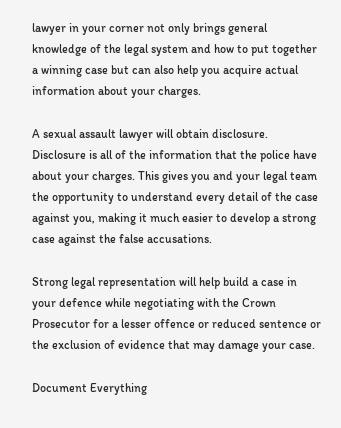lawyer in your corner not only brings general knowledge of the legal system and how to put together a winning case but can also help you acquire actual information about your charges.

A sexual assault lawyer will obtain disclosure. Disclosure is all of the information that the police have about your charges. This gives you and your legal team the opportunity to understand every detail of the case against you, making it much easier to develop a strong case against the false accusations.

Strong legal representation will help build a case in your defence while negotiating with the Crown Prosecutor for a lesser offence or reduced sentence or the exclusion of evidence that may damage your case.

Document Everything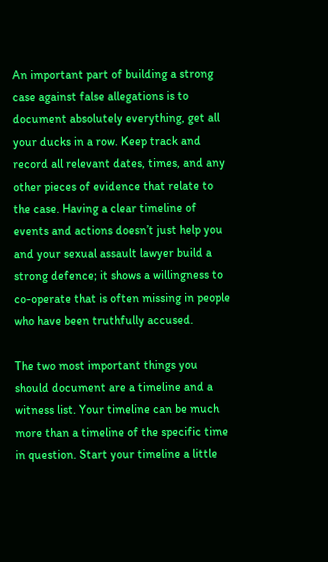An important part of building a strong case against false allegations is to document absolutely everything, get all your ducks in a row. Keep track and record all relevant dates, times, and any other pieces of evidence that relate to the case. Having a clear timeline of events and actions doesn’t just help you and your sexual assault lawyer build a strong defence; it shows a willingness to co-operate that is often missing in people who have been truthfully accused.

The two most important things you should document are a timeline and a witness list. Your timeline can be much more than a timeline of the specific time in question. Start your timeline a little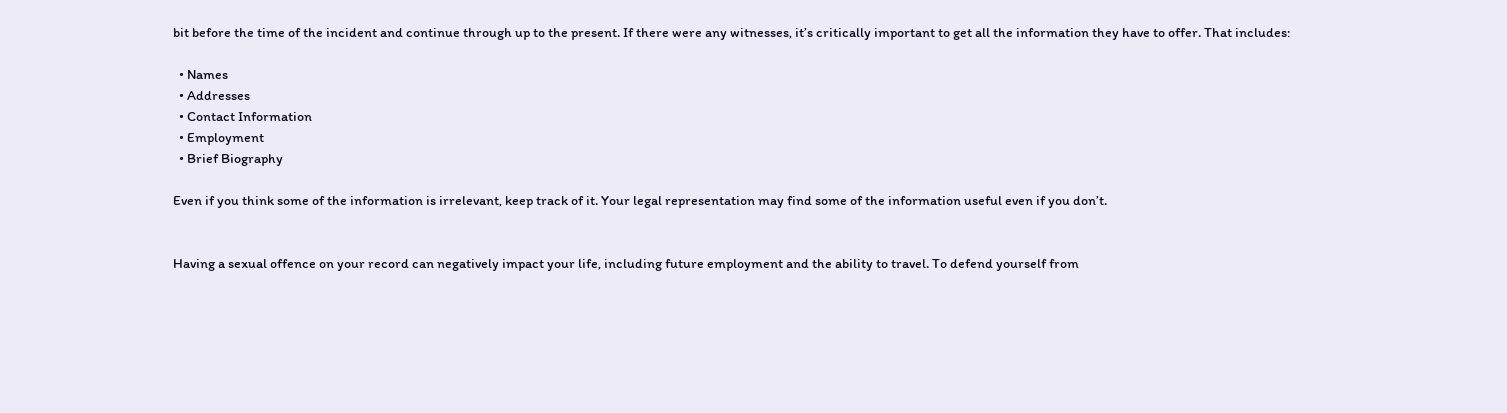bit before the time of the incident and continue through up to the present. If there were any witnesses, it’s critically important to get all the information they have to offer. That includes:

  • Names
  • Addresses
  • Contact Information
  • Employment
  • Brief Biography

Even if you think some of the information is irrelevant, keep track of it. Your legal representation may find some of the information useful even if you don’t.


Having a sexual offence on your record can negatively impact your life, including future employment and the ability to travel. To defend yourself from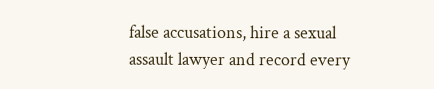false accusations, hire a sexual assault lawyer and record every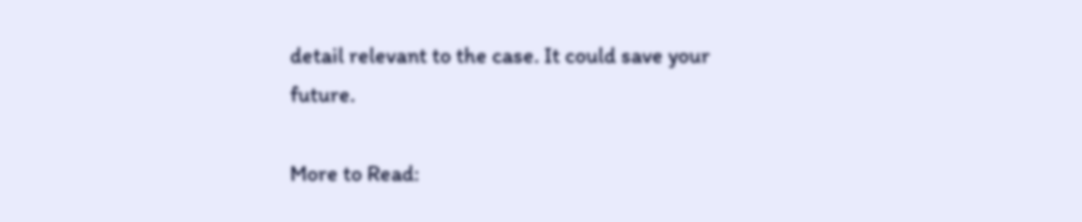detail relevant to the case. It could save your future.

More to Read: